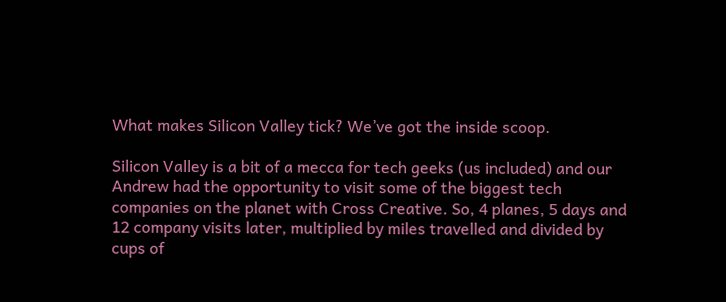What makes Silicon Valley tick? We’ve got the inside scoop.

Silicon Valley is a bit of a mecca for tech geeks (us included) and our Andrew had the opportunity to visit some of the biggest tech companies on the planet with Cross Creative. So, 4 planes, 5 days and 12 company visits later, multiplied by miles travelled and divided by cups of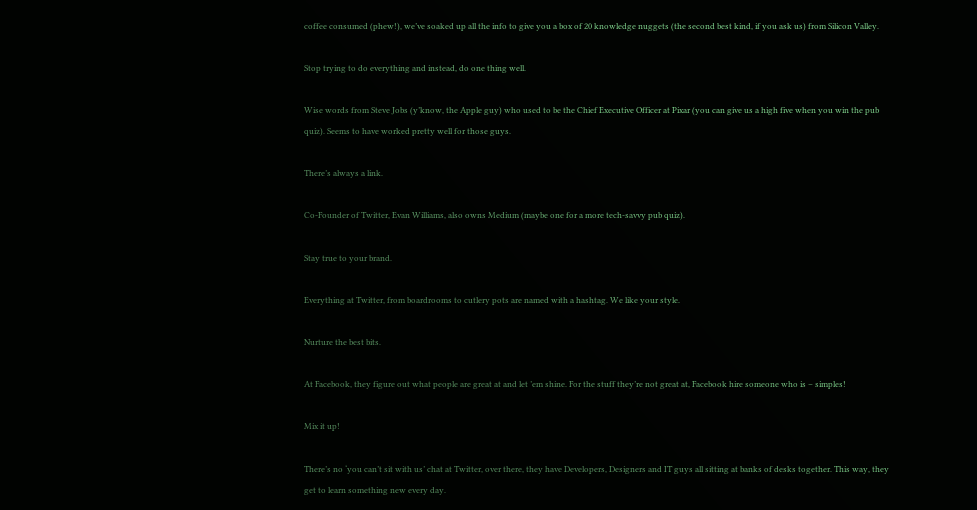coffee consumed (phew!), we’ve soaked up all the info to give you a box of 20 knowledge nuggets (the second best kind, if you ask us) from Silicon Valley.

Stop trying to do everything and instead, do one thing well.

Wise words from Steve Jobs (y’know, the Apple guy) who used to be the Chief Executive Officer at Pixar (you can give us a high five when you win the pub quiz). Seems to have worked pretty well for those guys.

There’s always a link.

Co-Founder of Twitter, Evan Williams, also owns Medium (maybe one for a more tech-savvy pub quiz).

Stay true to your brand.

Everything at Twitter, from boardrooms to cutlery pots are named with a hashtag. We like your style.

Nurture the best bits.

At Facebook, they figure out what people are great at and let ’em shine. For the stuff they’re not great at, Facebook hire someone who is – simples!

Mix it up!

There’s no ‘you can’t sit with us’ chat at Twitter, over there, they have Developers, Designers and IT guys all sitting at banks of desks together. This way, they get to learn something new every day.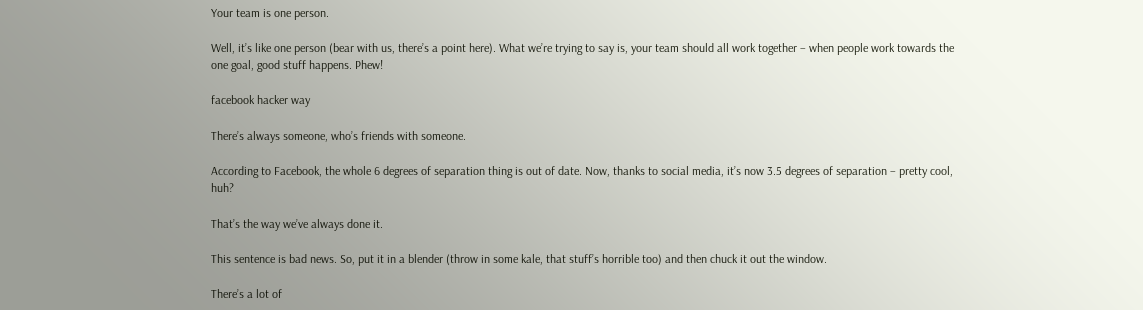Your team is one person.

Well, it’s like one person (bear with us, there’s a point here). What we’re trying to say is, your team should all work together – when people work towards the one goal, good stuff happens. Phew!

facebook hacker way

There’s always someone, who’s friends with someone.

According to Facebook, the whole 6 degrees of separation thing is out of date. Now, thanks to social media, it’s now 3.5 degrees of separation – pretty cool, huh?

That’s the way we’ve always done it.

This sentence is bad news. So, put it in a blender (throw in some kale, that stuff’s horrible too) and then chuck it out the window.

There’s a lot of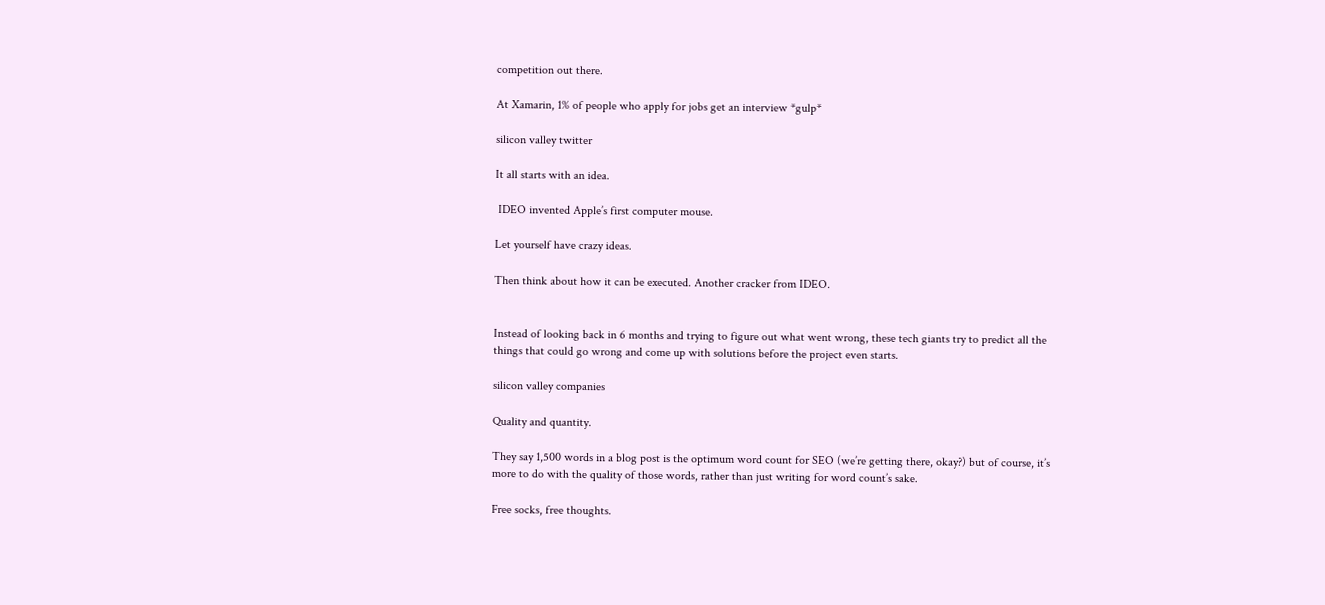competition out there.

At Xamarin, 1% of people who apply for jobs get an interview *gulp*

silicon valley twitter

It all starts with an idea.

 IDEO invented Apple’s first computer mouse.

Let yourself have crazy ideas.

Then think about how it can be executed. Another cracker from IDEO.


Instead of looking back in 6 months and trying to figure out what went wrong, these tech giants try to predict all the things that could go wrong and come up with solutions before the project even starts.

silicon valley companies

Quality and quantity.

They say 1,500 words in a blog post is the optimum word count for SEO (we’re getting there, okay?) but of course, it’s more to do with the quality of those words, rather than just writing for word count’s sake.

Free socks, free thoughts.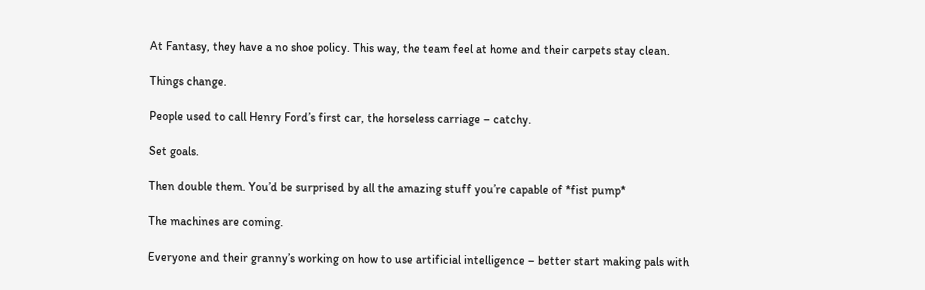At Fantasy, they have a no shoe policy. This way, the team feel at home and their carpets stay clean.

Things change.

People used to call Henry Ford’s first car, the horseless carriage – catchy.

Set goals.

Then double them. You’d be surprised by all the amazing stuff you’re capable of *fist pump*

The machines are coming.

Everyone and their granny’s working on how to use artificial intelligence – better start making pals with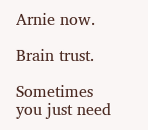Arnie now.

Brain trust.

Sometimes you just need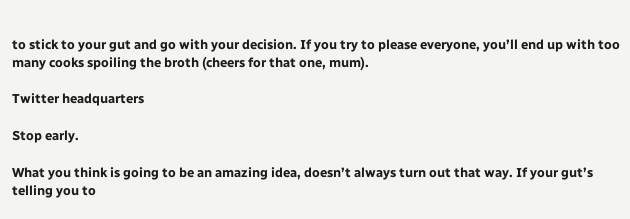to stick to your gut and go with your decision. If you try to please everyone, you’ll end up with too many cooks spoiling the broth (cheers for that one, mum).

Twitter headquarters

Stop early.

What you think is going to be an amazing idea, doesn’t always turn out that way. If your gut’s telling you to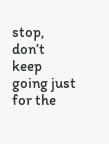stop, don’t keep going just for the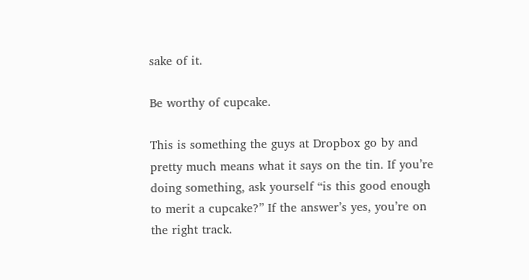sake of it.

Be worthy of cupcake.

This is something the guys at Dropbox go by and pretty much means what it says on the tin. If you’re doing something, ask yourself “is this good enough to merit a cupcake?” If the answer’s yes, you’re on the right track.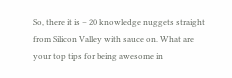So, there it is – 20 knowledge nuggets straight from Silicon Valley with sauce on. What are your top tips for being awesome in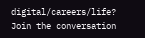digital/careers/life? Join the conversation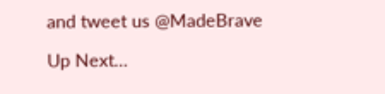and tweet us @MadeBrave

Up Next…